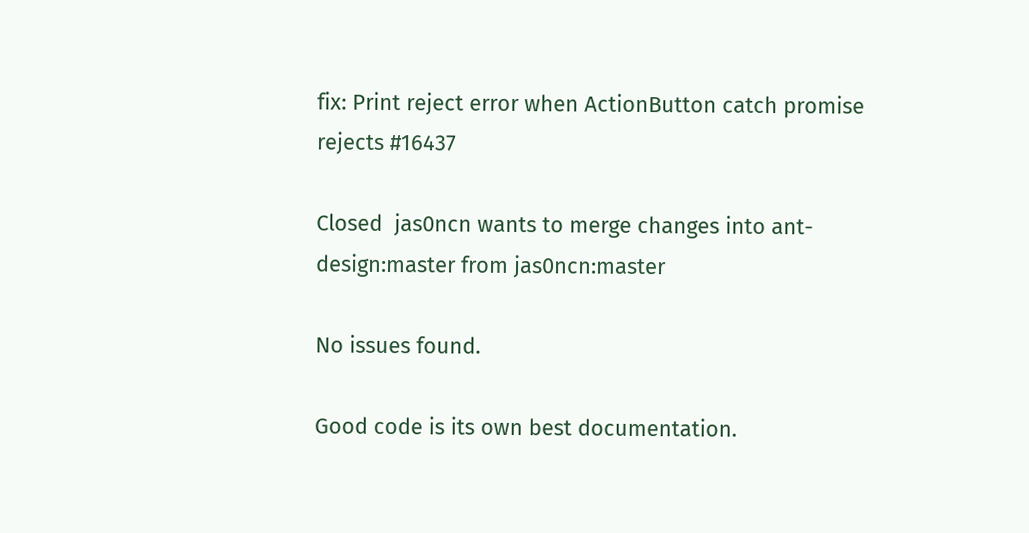fix: Print reject error when ActionButton catch promise rejects #16437

Closed  jas0ncn wants to merge changes into ant-design:master from jas0ncn:master

No issues found.

Good code is its own best documentation.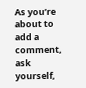As you’re about to add a comment, ask yourself,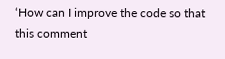‘How can I improve the code so that this comment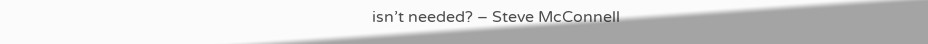isn’t needed? – Steve McConnell